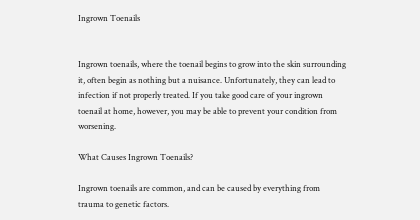Ingrown Toenails


Ingrown toenails, where the toenail begins to grow into the skin surrounding it, often begin as nothing but a nuisance. Unfortunately, they can lead to infection if not properly treated. If you take good care of your ingrown toenail at home, however, you may be able to prevent your condition from worsening.

What Causes Ingrown Toenails?

Ingrown toenails are common, and can be caused by everything from trauma to genetic factors.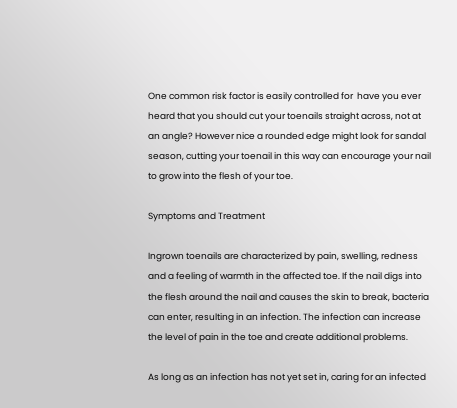One common risk factor is easily controlled for  have you ever heard that you should cut your toenails straight across, not at an angle? However nice a rounded edge might look for sandal season, cutting your toenail in this way can encourage your nail to grow into the flesh of your toe.

Symptoms and Treatment

Ingrown toenails are characterized by pain, swelling, redness and a feeling of warmth in the affected toe. If the nail digs into the flesh around the nail and causes the skin to break, bacteria can enter, resulting in an infection. The infection can increase the level of pain in the toe and create additional problems.

As long as an infection has not yet set in, caring for an infected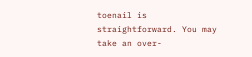toenail is straightforward. You may take an over-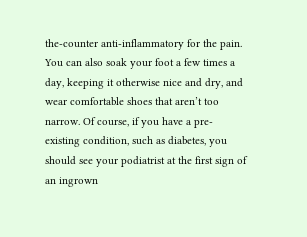the-counter anti-inflammatory for the pain. You can also soak your foot a few times a day, keeping it otherwise nice and dry, and wear comfortable shoes that aren’t too narrow. Of course, if you have a pre-existing condition, such as diabetes, you should see your podiatrist at the first sign of an ingrown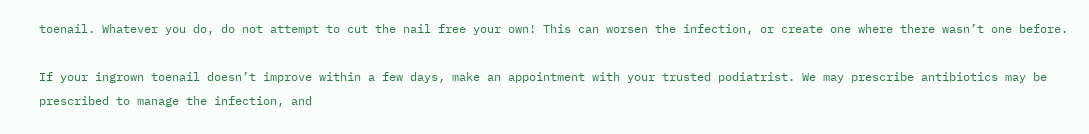toenail. Whatever you do, do not attempt to cut the nail free your own! This can worsen the infection, or create one where there wasn’t one before.

If your ingrown toenail doesn’t improve within a few days, make an appointment with your trusted podiatrist. We may prescribe antibiotics may be prescribed to manage the infection, and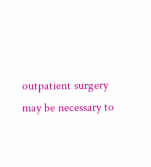outpatient surgery may be necessary to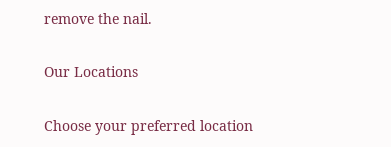remove the nail.

Our Locations

Choose your preferred location